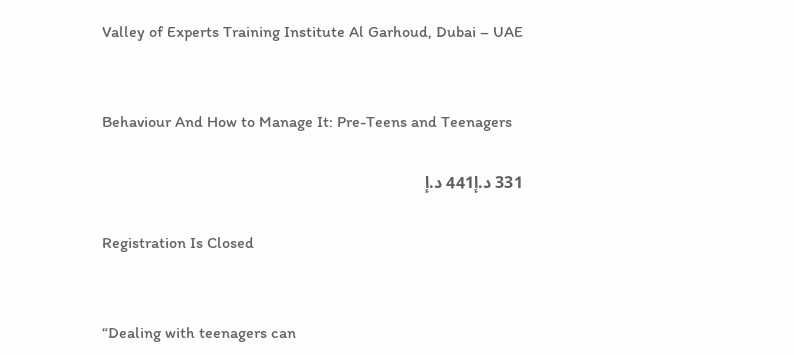Valley of Experts Training Institute Al Garhoud, Dubai – UAE


Behaviour And How to Manage It: Pre-Teens and Teenagers

331 د.إ441 د.إ

Registration Is Closed


“Dealing with teenagers can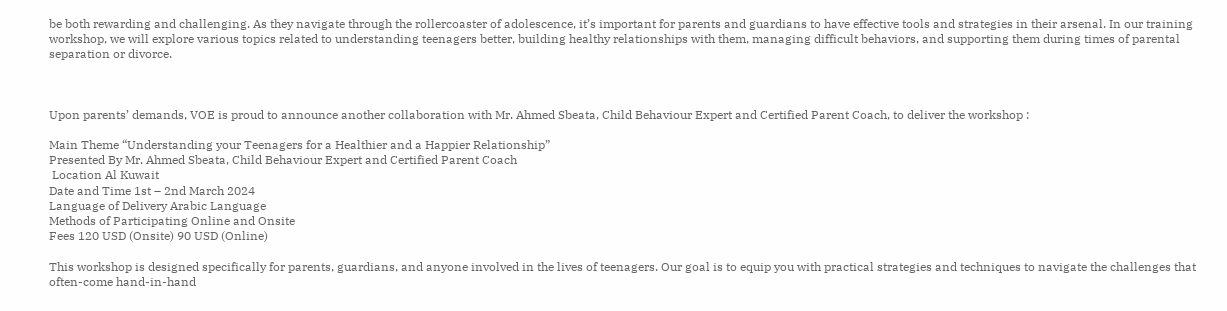be both rewarding and challenging. As they navigate through the rollercoaster of adolescence, it’s important for parents and guardians to have effective tools and strategies in their arsenal. In our training workshop, we will explore various topics related to understanding teenagers better, building healthy relationships with them, managing difficult behaviors, and supporting them during times of parental separation or divorce.



Upon parents’ demands, VOE is proud to announce another collaboration with Mr. Ahmed Sbeata, Child Behaviour Expert and Certified Parent Coach, to deliver the workshop :

Main Theme “Understanding your Teenagers for a Healthier and a Happier Relationship”
Presented By Mr. Ahmed Sbeata, Child Behaviour Expert and Certified Parent Coach
 Location Al Kuwait
Date and Time 1st – 2nd March 2024
Language of Delivery Arabic Language
Methods of Participating Online and Onsite
Fees 120 USD (Onsite) 90 USD (Online)

This workshop is designed specifically for parents, guardians, and anyone involved in the lives of teenagers. Our goal is to equip you with practical strategies and techniques to navigate the challenges that often-come hand-in-hand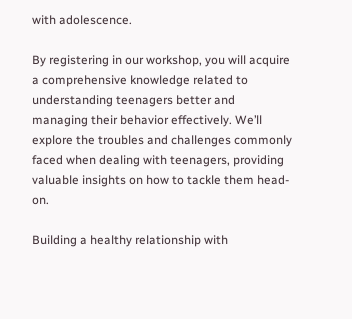with adolescence.

By registering in our workshop, you will acquire a comprehensive knowledge related to understanding teenagers better and managing their behavior effectively. We’ll explore the troubles and challenges commonly faced when dealing with teenagers, providing valuable insights on how to tackle them head-on.

Building a healthy relationship with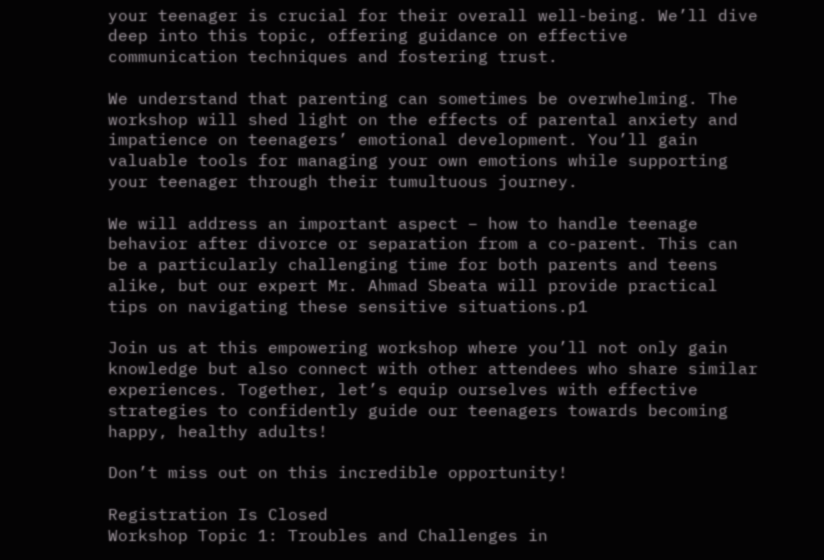your teenager is crucial for their overall well-being. We’ll dive deep into this topic, offering guidance on effective communication techniques and fostering trust.

We understand that parenting can sometimes be overwhelming. The workshop will shed light on the effects of parental anxiety and impatience on teenagers’ emotional development. You’ll gain valuable tools for managing your own emotions while supporting your teenager through their tumultuous journey.

We will address an important aspect – how to handle teenage behavior after divorce or separation from a co-parent. This can be a particularly challenging time for both parents and teens alike, but our expert Mr. Ahmad Sbeata will provide practical tips on navigating these sensitive situations.p1

Join us at this empowering workshop where you’ll not only gain knowledge but also connect with other attendees who share similar experiences. Together, let’s equip ourselves with effective strategies to confidently guide our teenagers towards becoming happy, healthy adults!

Don’t miss out on this incredible opportunity!

Registration Is Closed
Workshop Topic 1: Troubles and Challenges in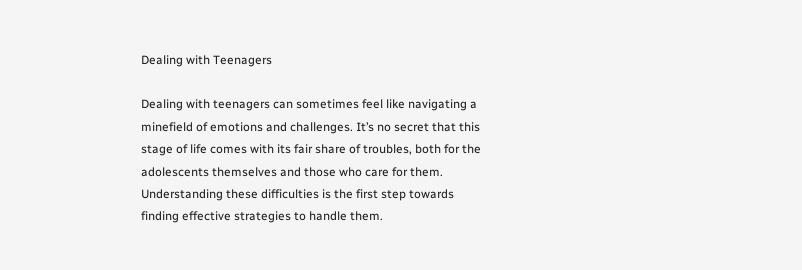Dealing with Teenagers

Dealing with teenagers can sometimes feel like navigating a minefield of emotions and challenges. It’s no secret that this stage of life comes with its fair share of troubles, both for the adolescents themselves and those who care for them. Understanding these difficulties is the first step towards finding effective strategies to handle them.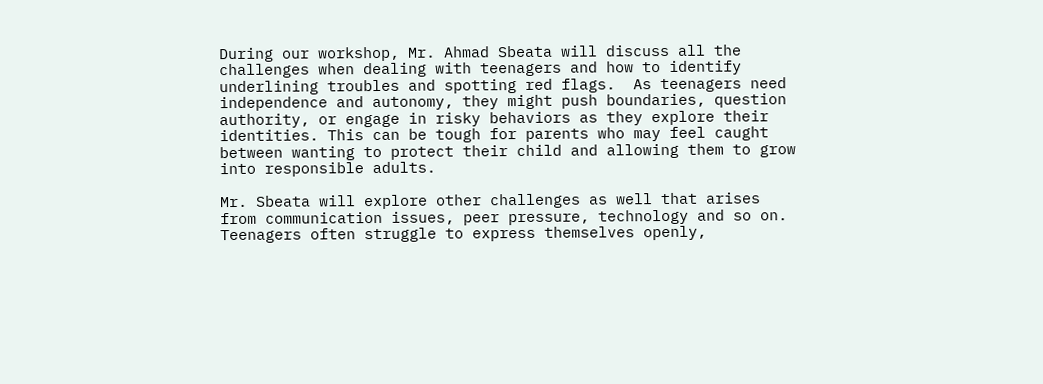During our workshop, Mr. Ahmad Sbeata will discuss all the challenges when dealing with teenagers and how to identify underlining troubles and spotting red flags.  As teenagers need independence and autonomy, they might push boundaries, question authority, or engage in risky behaviors as they explore their identities. This can be tough for parents who may feel caught between wanting to protect their child and allowing them to grow into responsible adults.

Mr. Sbeata will explore other challenges as well that arises from communication issues, peer pressure, technology and so on. Teenagers often struggle to express themselves openly,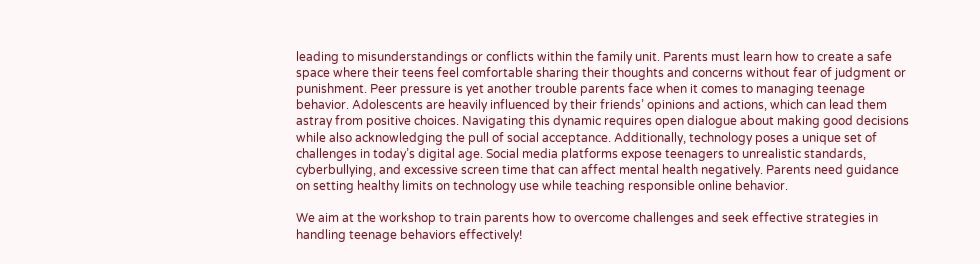leading to misunderstandings or conflicts within the family unit. Parents must learn how to create a safe space where their teens feel comfortable sharing their thoughts and concerns without fear of judgment or punishment. Peer pressure is yet another trouble parents face when it comes to managing teenage behavior. Adolescents are heavily influenced by their friends’ opinions and actions, which can lead them astray from positive choices. Navigating this dynamic requires open dialogue about making good decisions while also acknowledging the pull of social acceptance. Additionally, technology poses a unique set of challenges in today’s digital age. Social media platforms expose teenagers to unrealistic standards, cyberbullying, and excessive screen time that can affect mental health negatively. Parents need guidance on setting healthy limits on technology use while teaching responsible online behavior.

We aim at the workshop to train parents how to overcome challenges and seek effective strategies in handling teenage behaviors effectively!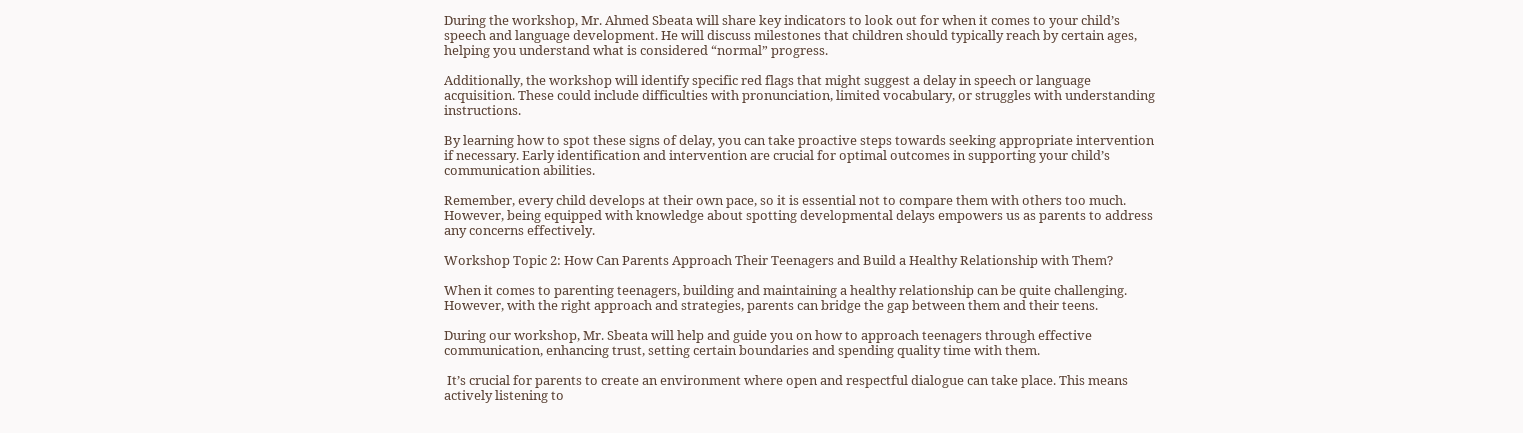During the workshop, Mr. Ahmed Sbeata will share key indicators to look out for when it comes to your child’s speech and language development. He will discuss milestones that children should typically reach by certain ages, helping you understand what is considered “normal” progress.

Additionally, the workshop will identify specific red flags that might suggest a delay in speech or language acquisition. These could include difficulties with pronunciation, limited vocabulary, or struggles with understanding instructions.

By learning how to spot these signs of delay, you can take proactive steps towards seeking appropriate intervention if necessary. Early identification and intervention are crucial for optimal outcomes in supporting your child’s communication abilities.

Remember, every child develops at their own pace, so it is essential not to compare them with others too much. However, being equipped with knowledge about spotting developmental delays empowers us as parents to address any concerns effectively.

Workshop Topic 2: How Can Parents Approach Their Teenagers and Build a Healthy Relationship with Them?

When it comes to parenting teenagers, building and maintaining a healthy relationship can be quite challenging. However, with the right approach and strategies, parents can bridge the gap between them and their teens.

During our workshop, Mr. Sbeata will help and guide you on how to approach teenagers through effective communication, enhancing trust, setting certain boundaries and spending quality time with them.

 It’s crucial for parents to create an environment where open and respectful dialogue can take place. This means actively listening to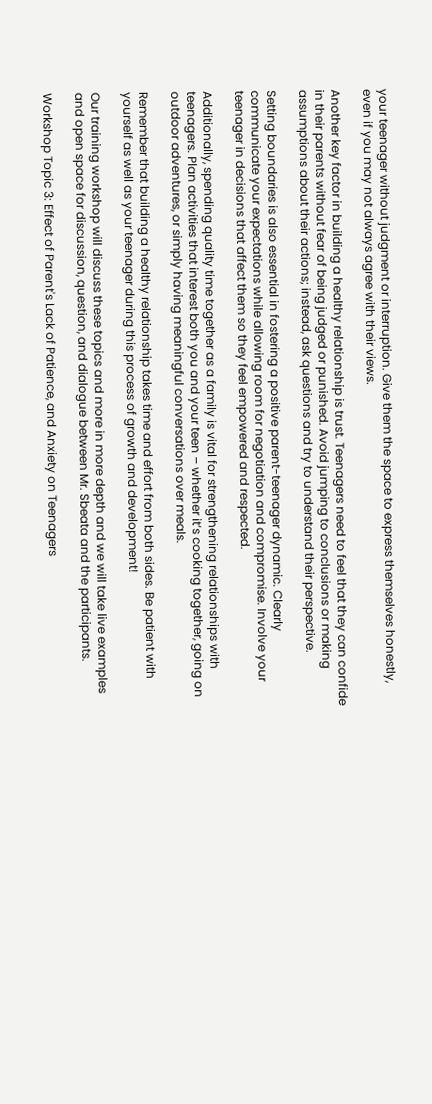your teenager without judgment or interruption. Give them the space to express themselves honestly, even if you may not always agree with their views.

Another key factor in building a healthy relationship is trust. Teenagers need to feel that they can confide in their parents without fear of being judged or punished. Avoid jumping to conclusions or making assumptions about their actions; instead, ask questions and try to understand their perspective.

Setting boundaries is also essential in fostering a positive parent-teenager dynamic. Clearly communicate your expectations while allowing room for negotiation and compromise. Involve your teenager in decisions that affect them so they feel empowered and respected.

Additionally, spending quality time together as a family is vital for strengthening relationships with teenagers. Plan activities that interest both you and your teen – whether it’s cooking together, going on outdoor adventures, or simply having meaningful conversations over meals.

Remember that building a healthy relationship takes time and effort from both sides. Be patient with yourself as well as your teenager during this process of growth and development!

Our training workshop will discuss these topics and more in more depth and we will take live examples and open space for discussion, question, and dialogue between Mr. Sbeata and the participants.

Workshop Topic 3: Effect of Parent's Lack of Patience, and Anxiety on Teenagers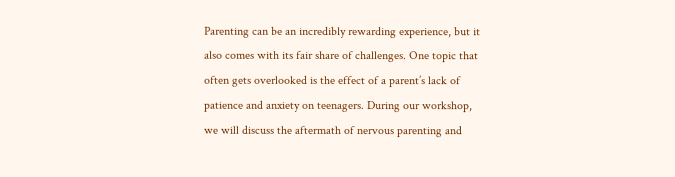Parenting can be an incredibly rewarding experience, but it also comes with its fair share of challenges. One topic that often gets overlooked is the effect of a parent’s lack of patience and anxiety on teenagers. During our workshop, we will discuss the aftermath of nervous parenting and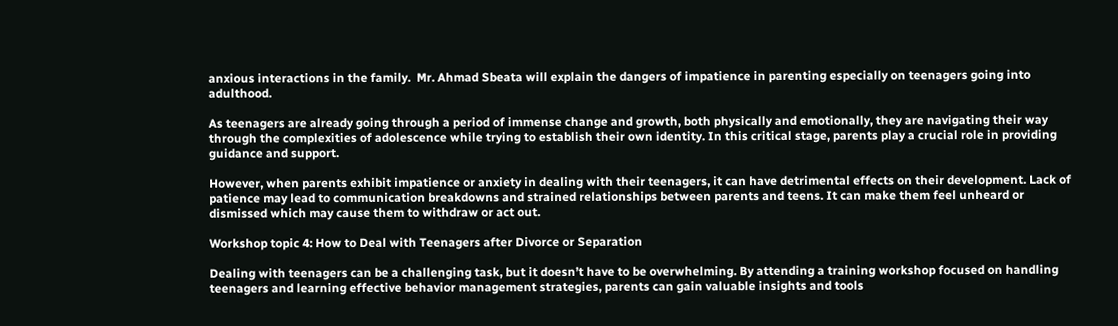anxious interactions in the family.  Mr. Ahmad Sbeata will explain the dangers of impatience in parenting especially on teenagers going into adulthood.

As teenagers are already going through a period of immense change and growth, both physically and emotionally, they are navigating their way through the complexities of adolescence while trying to establish their own identity. In this critical stage, parents play a crucial role in providing guidance and support.

However, when parents exhibit impatience or anxiety in dealing with their teenagers, it can have detrimental effects on their development. Lack of patience may lead to communication breakdowns and strained relationships between parents and teens. It can make them feel unheard or dismissed which may cause them to withdraw or act out.

Workshop topic 4: How to Deal with Teenagers after Divorce or Separation

Dealing with teenagers can be a challenging task, but it doesn’t have to be overwhelming. By attending a training workshop focused on handling teenagers and learning effective behavior management strategies, parents can gain valuable insights and tools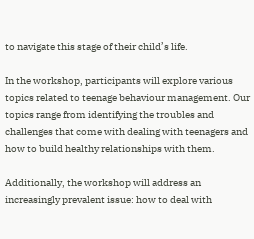to navigate this stage of their child’s life.

In the workshop, participants will explore various topics related to teenage behaviour management. Our topics range from identifying the troubles and challenges that come with dealing with teenagers and how to build healthy relationships with them.

Additionally, the workshop will address an increasingly prevalent issue: how to deal with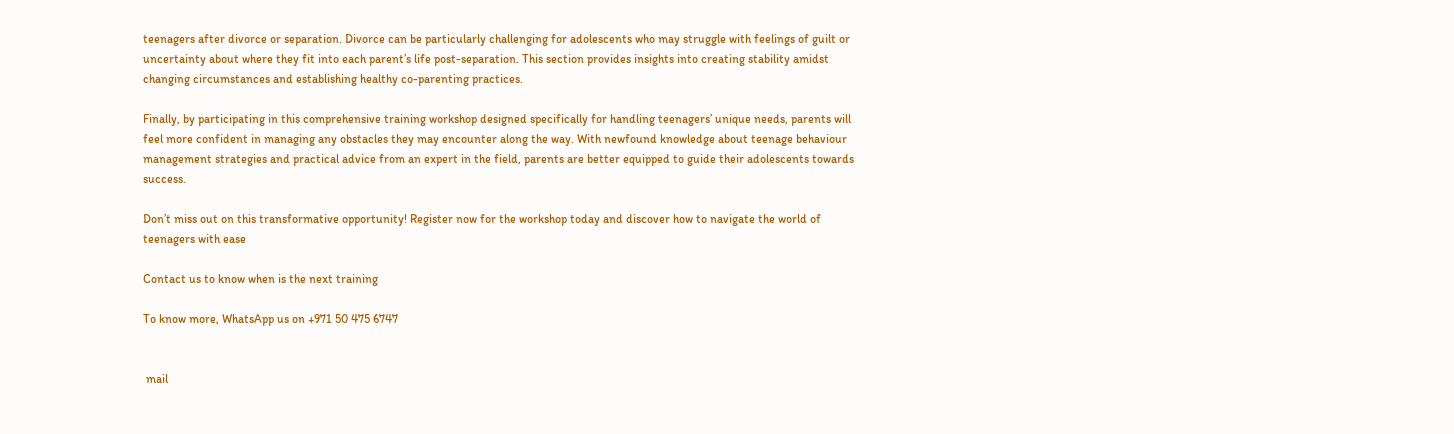teenagers after divorce or separation. Divorce can be particularly challenging for adolescents who may struggle with feelings of guilt or uncertainty about where they fit into each parent’s life post-separation. This section provides insights into creating stability amidst changing circumstances and establishing healthy co-parenting practices.

Finally, by participating in this comprehensive training workshop designed specifically for handling teenagers’ unique needs, parents will feel more confident in managing any obstacles they may encounter along the way. With newfound knowledge about teenage behaviour management strategies and practical advice from an expert in the field, parents are better equipped to guide their adolescents towards success.

Don’t miss out on this transformative opportunity! Register now for the workshop today and discover how to navigate the world of teenagers with ease

Contact us to know when is the next training

To know more, WhatsApp us on +971 50 475 6747


 mail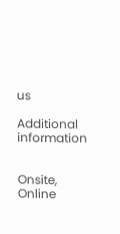us

Additional information


Onsite, Online